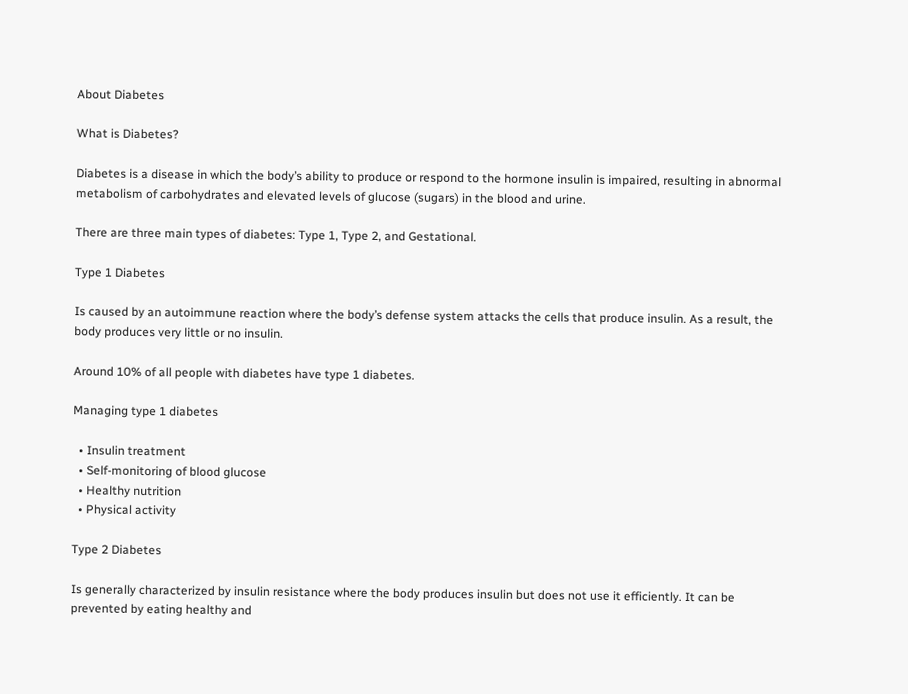About Diabetes

What is Diabetes?

Diabetes is a disease in which the body’s ability to produce or respond to the hormone insulin is impaired, resulting in abnormal metabolism of carbohydrates and elevated levels of glucose (sugars) in the blood and urine.

There are three main types of diabetes: Type 1, Type 2, and Gestational.

Type 1 Diabetes

Is caused by an autoimmune reaction where the body’s defense system attacks the cells that produce insulin. As a result, the body produces very little or no insulin.

Around 10% of all people with diabetes have type 1 diabetes.

Managing type 1 diabetes

  • Insulin treatment
  • Self-monitoring of blood glucose
  • Healthy nutrition
  • Physical activity

Type 2 Diabetes

Is generally characterized by insulin resistance where the body produces insulin but does not use it efficiently. It can be prevented by eating healthy and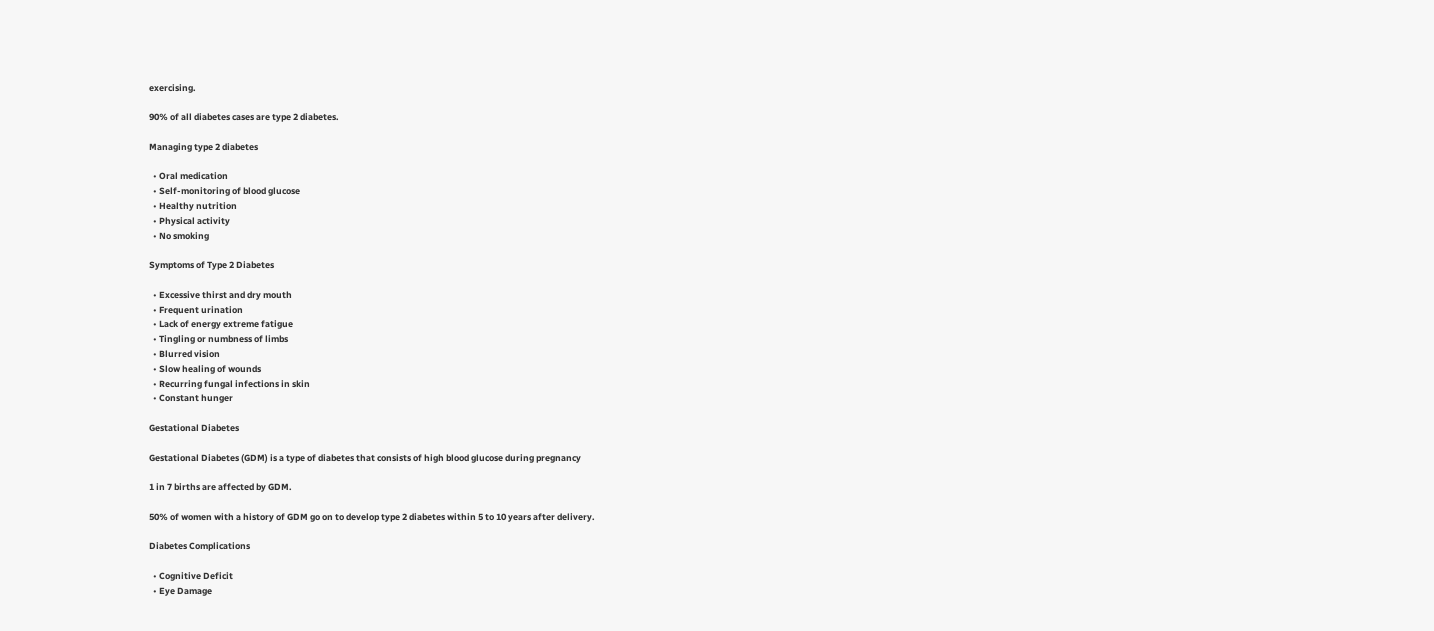exercising.

90% of all diabetes cases are type 2 diabetes.

Managing type 2 diabetes

  • Oral medication
  • Self-monitoring of blood glucose
  • Healthy nutrition
  • Physical activity
  • No smoking

Symptoms of Type 2 Diabetes

  • Excessive thirst and dry mouth
  • Frequent urination
  • Lack of energy extreme fatigue
  • Tingling or numbness of limbs
  • Blurred vision
  • Slow healing of wounds
  • Recurring fungal infections in skin
  • Constant hunger

Gestational Diabetes

Gestational Diabetes (GDM) is a type of diabetes that consists of high blood glucose during pregnancy

1 in 7 births are affected by GDM.

50% of women with a history of GDM go on to develop type 2 diabetes within 5 to 10 years after delivery.

Diabetes Complications

  • Cognitive Deficit
  • Eye Damage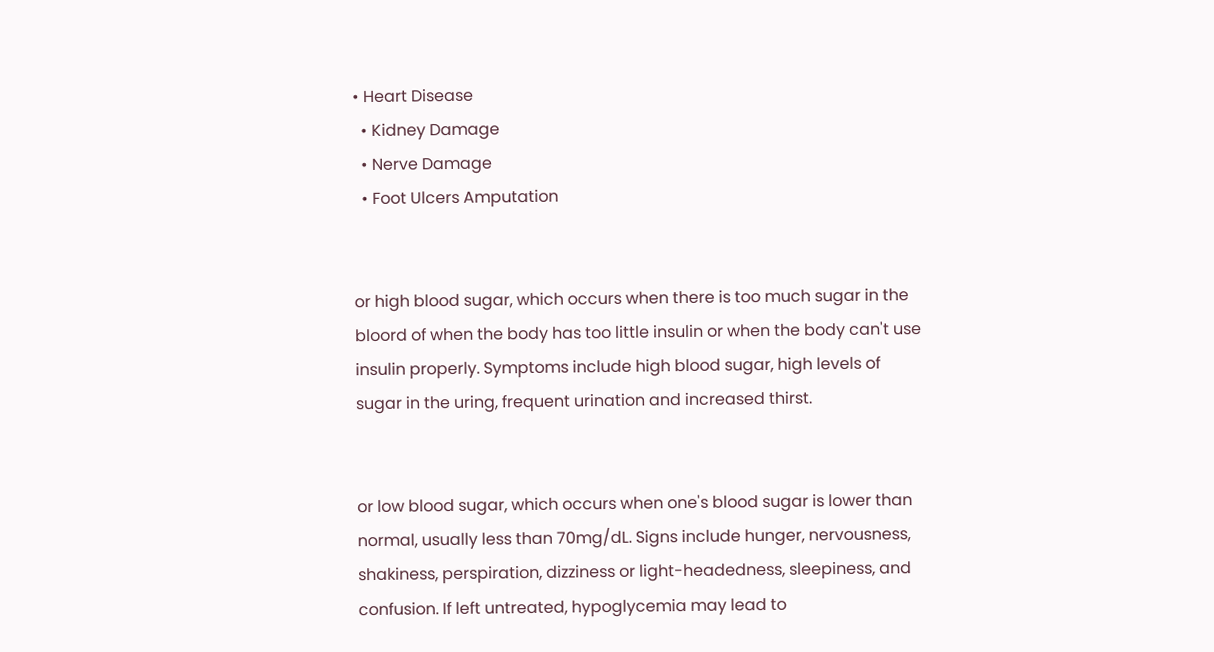• Heart Disease
  • Kidney Damage
  • Nerve Damage
  • Foot Ulcers Amputation


or high blood sugar, which occurs when there is too much sugar in the bloord of when the body has too little insulin or when the body can't use insulin properly. Symptoms include high blood sugar, high levels of sugar in the uring, frequent urination and increased thirst.


or low blood sugar, which occurs when one's blood sugar is lower than normal, usually less than 70mg/dL. Signs include hunger, nervousness, shakiness, perspiration, dizziness or light-headedness, sleepiness, and confusion. If left untreated, hypoglycemia may lead to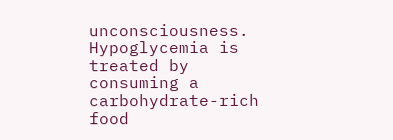unconsciousness. Hypoglycemia is treated by consuming a carbohydrate-rich food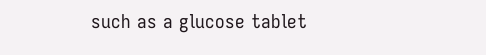such as a glucose tablet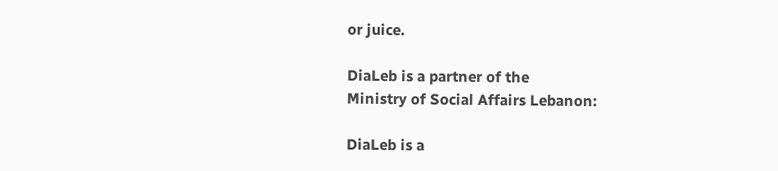or juice.

DiaLeb is a partner of the
Ministry of Social Affairs Lebanon:

DiaLeb is a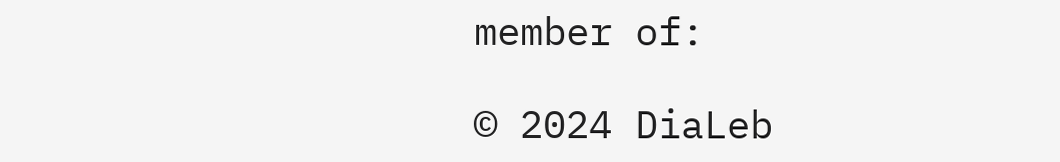member of:

© 2024 DiaLeb